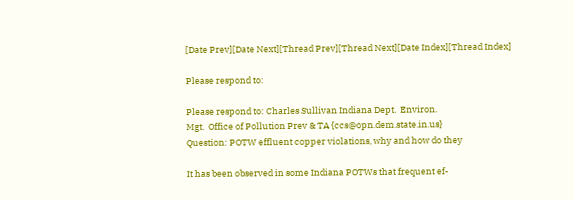[Date Prev][Date Next][Thread Prev][Thread Next][Date Index][Thread Index]

Please respond to:

Please respond to: Charles Sullivan Indiana Dept.  Environ.
Mgt.  Office of Pollution Prev & TA {ccs@opn.dem.state.in.us}
Question: POTW effluent copper violations, why and how do they

It has been observed in some Indiana POTWs that frequent ef-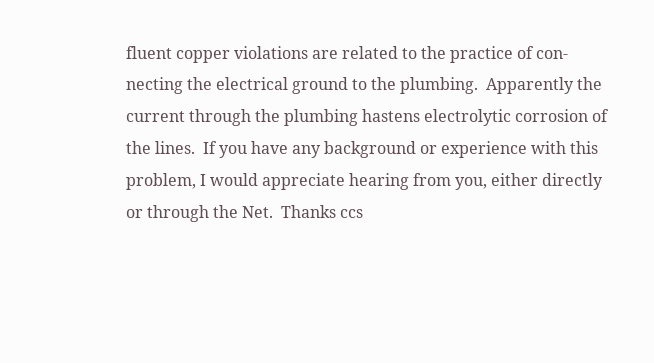fluent copper violations are related to the practice of con-
necting the electrical ground to the plumbing.  Apparently the
current through the plumbing hastens electrolytic corrosion of
the lines.  If you have any background or experience with this
problem, I would appreciate hearing from you, either directly
or through the Net.  Thanks ccs